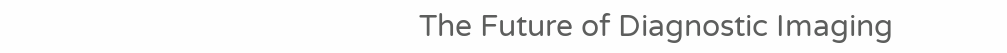The Future of Diagnostic Imaging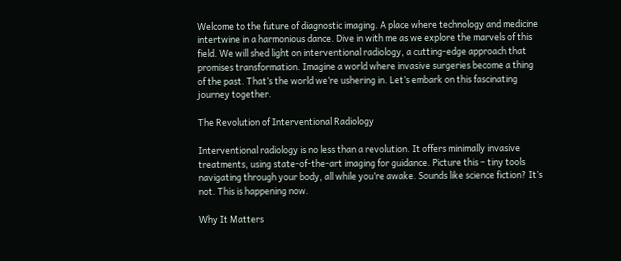Welcome to the future of diagnostic imaging. A place where technology and medicine intertwine in a harmonious dance. Dive in with me as we explore the marvels of this field. We will shed light on interventional radiology, a cutting-edge approach that promises transformation. Imagine a world where invasive surgeries become a thing of the past. That’s the world we’re ushering in. Let’s embark on this fascinating journey together.

The Revolution of Interventional Radiology

Interventional radiology is no less than a revolution. It offers minimally invasive treatments, using state-of-the-art imaging for guidance. Picture this – tiny tools navigating through your body, all while you’re awake. Sounds like science fiction? It’s not. This is happening now.

Why It Matters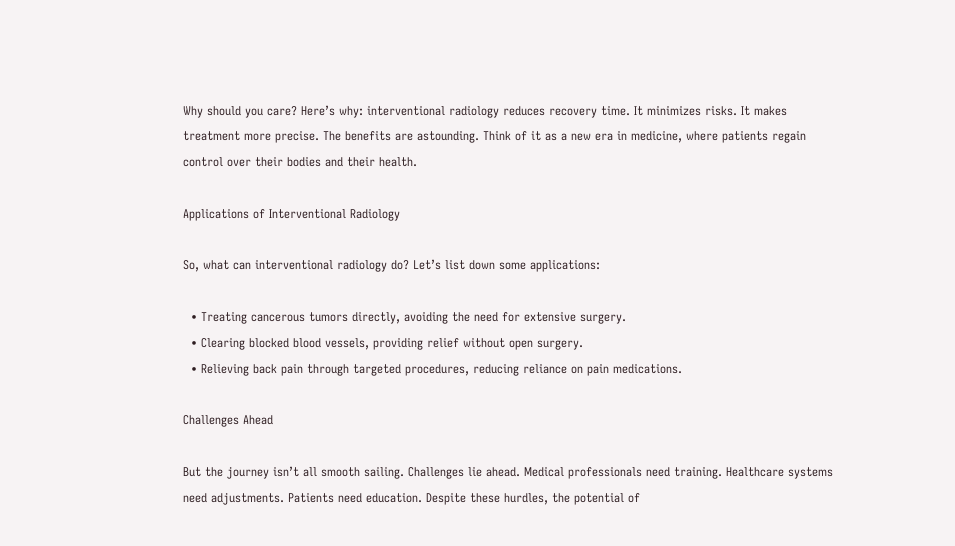Why should you care? Here’s why: interventional radiology reduces recovery time. It minimizes risks. It makes treatment more precise. The benefits are astounding. Think of it as a new era in medicine, where patients regain control over their bodies and their health.

Applications of Interventional Radiology

So, what can interventional radiology do? Let’s list down some applications:

  • Treating cancerous tumors directly, avoiding the need for extensive surgery.
  • Clearing blocked blood vessels, providing relief without open surgery.
  • Relieving back pain through targeted procedures, reducing reliance on pain medications.

Challenges Ahead

But the journey isn’t all smooth sailing. Challenges lie ahead. Medical professionals need training. Healthcare systems need adjustments. Patients need education. Despite these hurdles, the potential of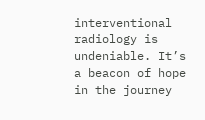interventional radiology is undeniable. It’s a beacon of hope in the journey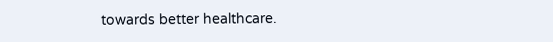towards better healthcare.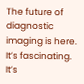The future of diagnostic imaging is here. It’s fascinating. It’s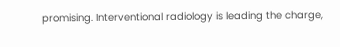promising. Interventional radiology is leading the charge,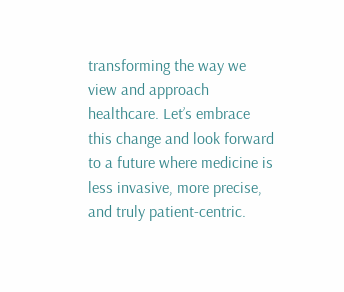transforming the way we view and approach healthcare. Let’s embrace this change and look forward to a future where medicine is less invasive, more precise, and truly patient-centric.